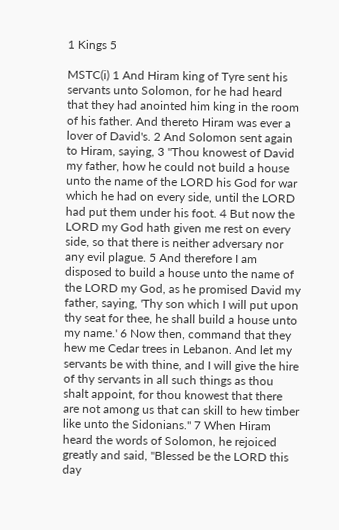1 Kings 5

MSTC(i) 1 And Hiram king of Tyre sent his servants unto Solomon, for he had heard that they had anointed him king in the room of his father. And thereto Hiram was ever a lover of David's. 2 And Solomon sent again to Hiram, saying, 3 "Thou knowest of David my father, how he could not build a house unto the name of the LORD his God for war which he had on every side, until the LORD had put them under his foot. 4 But now the LORD my God hath given me rest on every side, so that there is neither adversary nor any evil plague. 5 And therefore I am disposed to build a house unto the name of the LORD my God, as he promised David my father, saying, 'Thy son which I will put upon thy seat for thee, he shall build a house unto my name.' 6 Now then, command that they hew me Cedar trees in Lebanon. And let my servants be with thine, and I will give the hire of thy servants in all such things as thou shalt appoint, for thou knowest that there are not among us that can skill to hew timber like unto the Sidonians." 7 When Hiram heard the words of Solomon, he rejoiced greatly and said, "Blessed be the LORD this day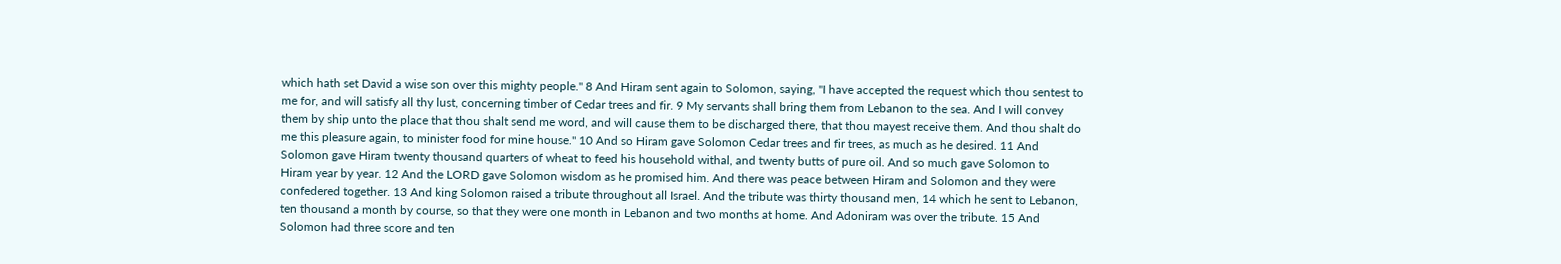which hath set David a wise son over this mighty people." 8 And Hiram sent again to Solomon, saying, "I have accepted the request which thou sentest to me for, and will satisfy all thy lust, concerning timber of Cedar trees and fir. 9 My servants shall bring them from Lebanon to the sea. And I will convey them by ship unto the place that thou shalt send me word, and will cause them to be discharged there, that thou mayest receive them. And thou shalt do me this pleasure again, to minister food for mine house." 10 And so Hiram gave Solomon Cedar trees and fir trees, as much as he desired. 11 And Solomon gave Hiram twenty thousand quarters of wheat to feed his household withal, and twenty butts of pure oil. And so much gave Solomon to Hiram year by year. 12 And the LORD gave Solomon wisdom as he promised him. And there was peace between Hiram and Solomon and they were confedered together. 13 And king Solomon raised a tribute throughout all Israel. And the tribute was thirty thousand men, 14 which he sent to Lebanon, ten thousand a month by course, so that they were one month in Lebanon and two months at home. And Adoniram was over the tribute. 15 And Solomon had three score and ten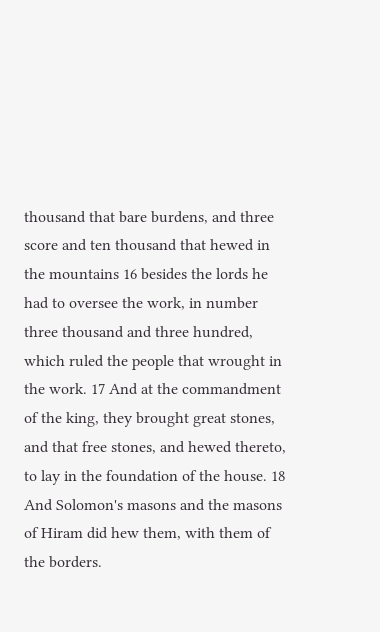thousand that bare burdens, and three score and ten thousand that hewed in the mountains 16 besides the lords he had to oversee the work, in number three thousand and three hundred, which ruled the people that wrought in the work. 17 And at the commandment of the king, they brought great stones, and that free stones, and hewed thereto, to lay in the foundation of the house. 18 And Solomon's masons and the masons of Hiram did hew them, with them of the borders.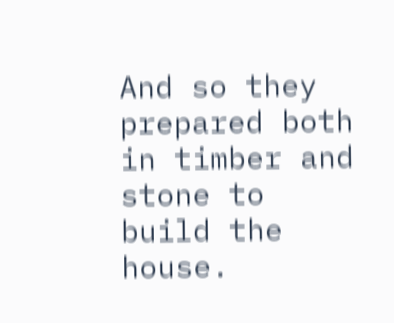And so they prepared both in timber and stone to build the house.